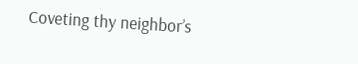Coveting thy neighbor’s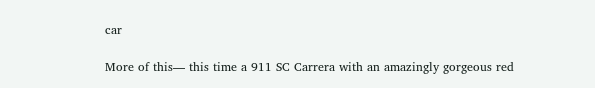car

More of this— this time a 911 SC Carrera with an amazingly gorgeous red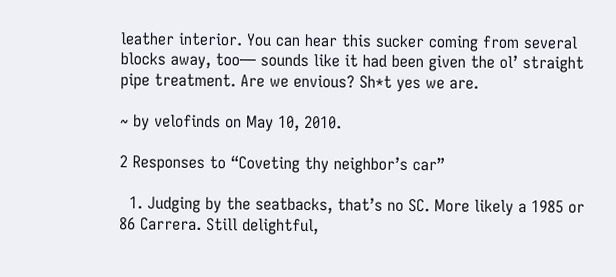leather interior. You can hear this sucker coming from several blocks away, too— sounds like it had been given the ol’ straight pipe treatment. Are we envious? Sh*t yes we are.

~ by velofinds on May 10, 2010.

2 Responses to “Coveting thy neighbor’s car”

  1. Judging by the seatbacks, that’s no SC. More likely a 1985 or 86 Carrera. Still delightful,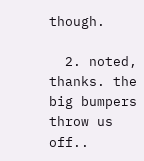though.

  2. noted, thanks. the big bumpers throw us off..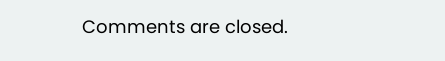Comments are closed.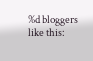%d bloggers like this: